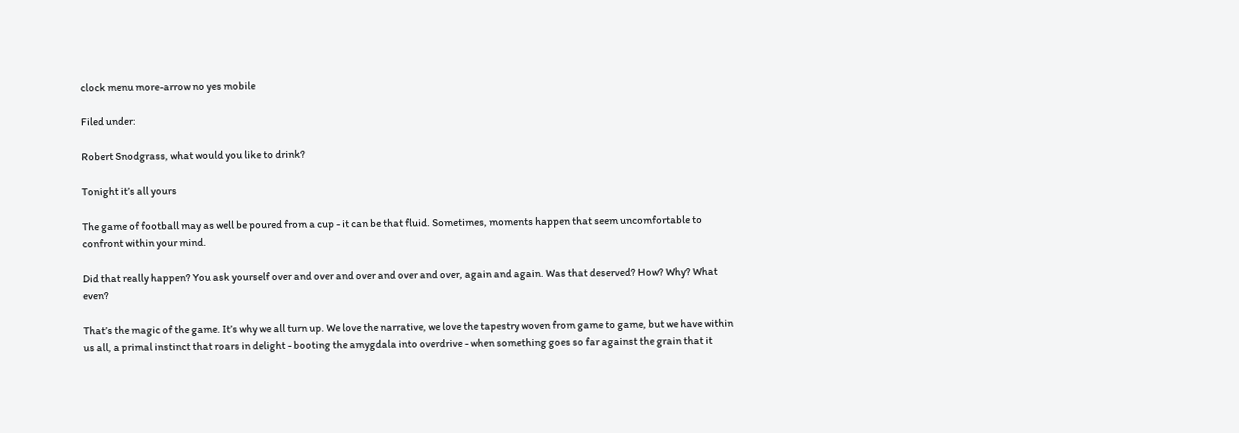clock menu more-arrow no yes mobile

Filed under:

Robert Snodgrass, what would you like to drink?

Tonight it’s all yours

The game of football may as well be poured from a cup - it can be that fluid. Sometimes, moments happen that seem uncomfortable to confront within your mind.

Did that really happen? You ask yourself over and over and over and over and over, again and again. Was that deserved? How? Why? What even?

That’s the magic of the game. It’s why we all turn up. We love the narrative, we love the tapestry woven from game to game, but we have within us all, a primal instinct that roars in delight - booting the amygdala into overdrive - when something goes so far against the grain that it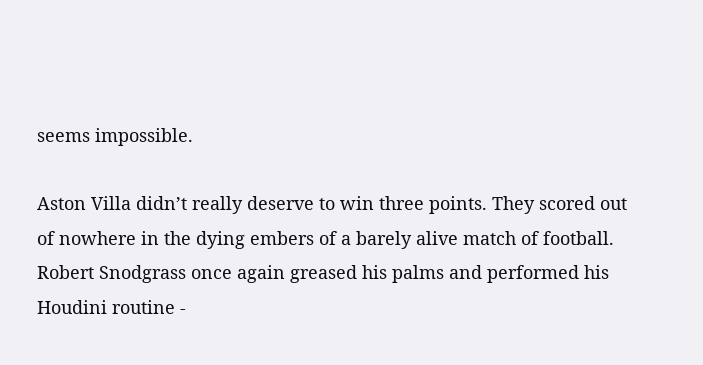seems impossible.

Aston Villa didn’t really deserve to win three points. They scored out of nowhere in the dying embers of a barely alive match of football. Robert Snodgrass once again greased his palms and performed his Houdini routine -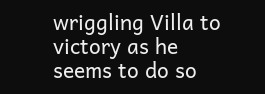wriggling Villa to victory as he seems to do so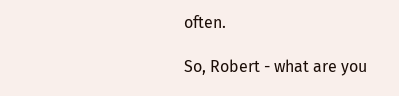often.

So, Robert - what are you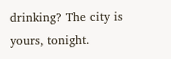drinking? The city is yours, tonight.